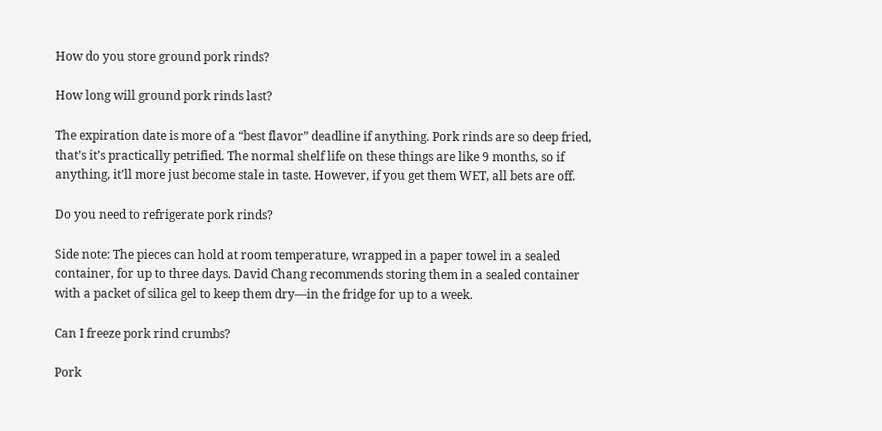How do you store ground pork rinds?

How long will ground pork rinds last?

The expiration date is more of a “best flavor” deadline if anything. Pork rinds are so deep fried, that’s it’s practically petrified. The normal shelf life on these things are like 9 months, so if anything, it’ll more just become stale in taste. However, if you get them WET, all bets are off.

Do you need to refrigerate pork rinds?

Side note: The pieces can hold at room temperature, wrapped in a paper towel in a sealed container, for up to three days. David Chang recommends storing them in a sealed container with a packet of silica gel to keep them dry—in the fridge for up to a week.

Can I freeze pork rind crumbs?

Pork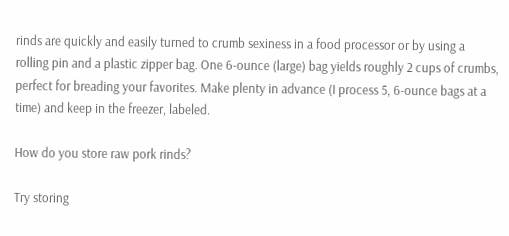rinds are quickly and easily turned to crumb sexiness in a food processor or by using a rolling pin and a plastic zipper bag. One 6-ounce (large) bag yields roughly 2 cups of crumbs, perfect for breading your favorites. Make plenty in advance (I process 5, 6-ounce bags at a time) and keep in the freezer, labeled.

How do you store raw pork rinds?

Try storing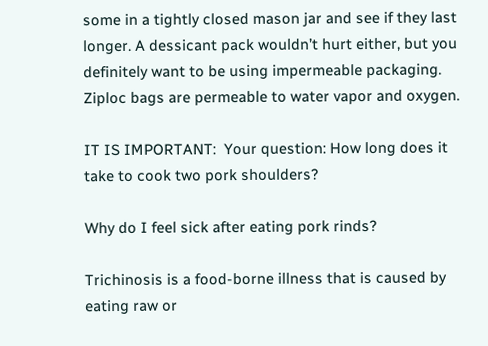some in a tightly closed mason jar and see if they last longer. A dessicant pack wouldn’t hurt either, but you definitely want to be using impermeable packaging. Ziploc bags are permeable to water vapor and oxygen.

IT IS IMPORTANT:  Your question: How long does it take to cook two pork shoulders?

Why do I feel sick after eating pork rinds?

Trichinosis is a food-borne illness that is caused by eating raw or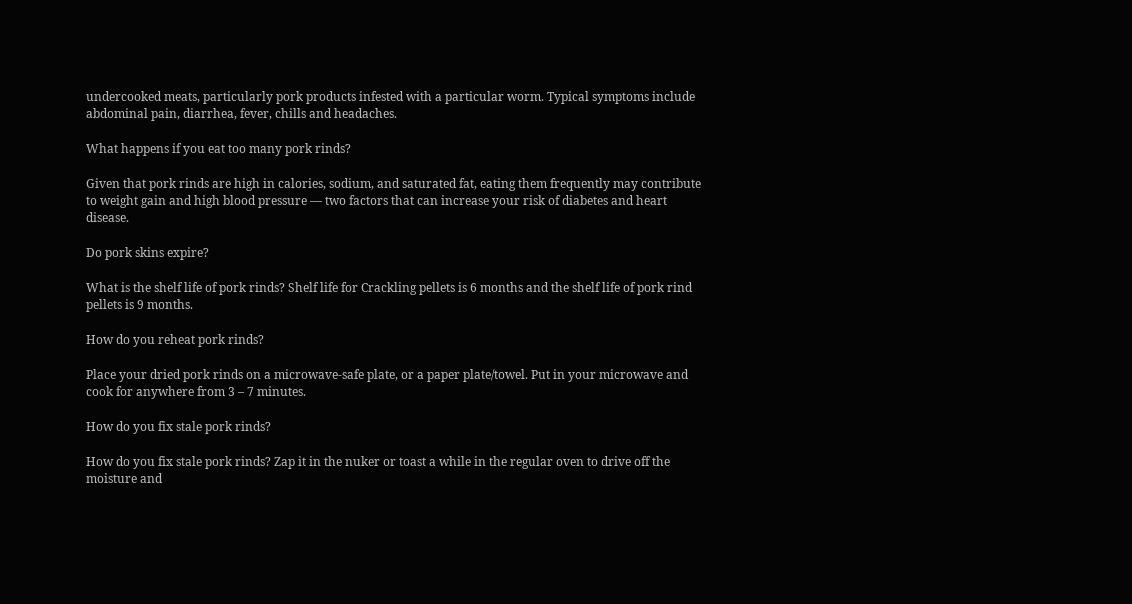undercooked meats, particularly pork products infested with a particular worm. Typical symptoms include abdominal pain, diarrhea, fever, chills and headaches.

What happens if you eat too many pork rinds?

Given that pork rinds are high in calories, sodium, and saturated fat, eating them frequently may contribute to weight gain and high blood pressure — two factors that can increase your risk of diabetes and heart disease.

Do pork skins expire?

What is the shelf life of pork rinds? Shelf life for Crackling pellets is 6 months and the shelf life of pork rind pellets is 9 months.

How do you reheat pork rinds?

Place your dried pork rinds on a microwave-safe plate, or a paper plate/towel. Put in your microwave and cook for anywhere from 3 – 7 minutes.

How do you fix stale pork rinds?

How do you fix stale pork rinds? Zap it in the nuker or toast a while in the regular oven to drive off the moisture and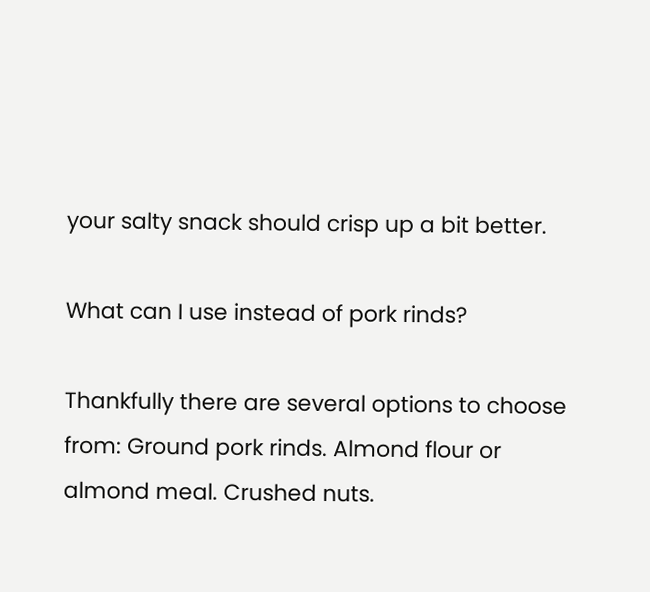your salty snack should crisp up a bit better.

What can I use instead of pork rinds?

Thankfully there are several options to choose from: Ground pork rinds. Almond flour or almond meal. Crushed nuts.